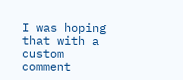I was hoping that with a custom comment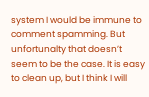system I would be immune to comment spamming. But unfortunalty that doesn’t seem to be the case. It is easy to clean up, but I think I will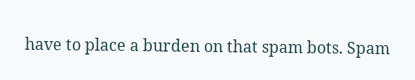have to place a burden on that spam bots. Spam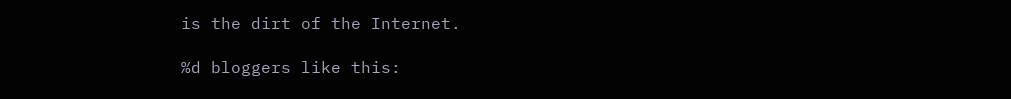is the dirt of the Internet.

%d bloggers like this: